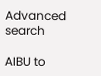Advanced search

AIBU to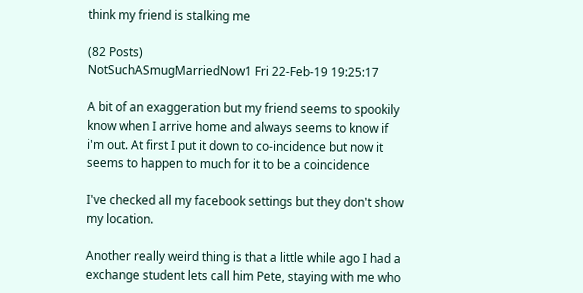think my friend is stalking me

(82 Posts)
NotSuchASmugMarriedNow1 Fri 22-Feb-19 19:25:17

A bit of an exaggeration but my friend seems to spookily know when I arrive home and always seems to know if i'm out. At first I put it down to co-incidence but now it seems to happen to much for it to be a coincidence

I've checked all my facebook settings but they don't show my location.

Another really weird thing is that a little while ago I had a exchange student lets call him Pete, staying with me who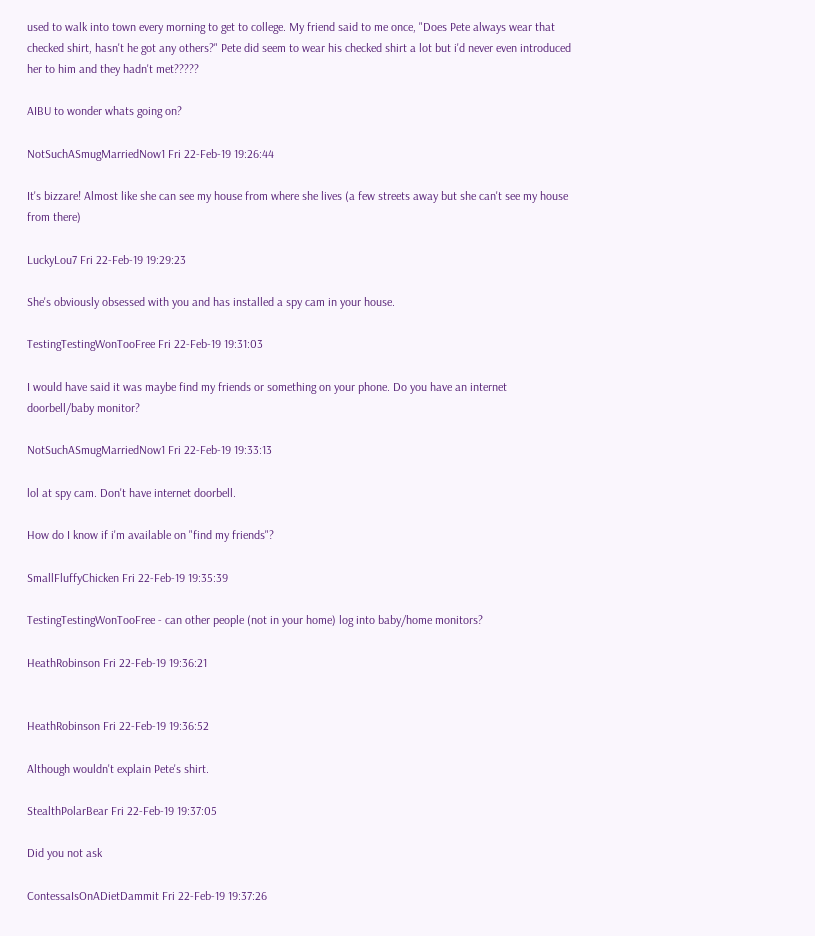used to walk into town every morning to get to college. My friend said to me once, "Does Pete always wear that checked shirt, hasn't he got any others?" Pete did seem to wear his checked shirt a lot but i'd never even introduced her to him and they hadn't met?????

AIBU to wonder whats going on?

NotSuchASmugMarriedNow1 Fri 22-Feb-19 19:26:44

It's bizzare! Almost like she can see my house from where she lives (a few streets away but she can't see my house from there)

LuckyLou7 Fri 22-Feb-19 19:29:23

She's obviously obsessed with you and has installed a spy cam in your house.

TestingTestingWonTooFree Fri 22-Feb-19 19:31:03

I would have said it was maybe find my friends or something on your phone. Do you have an internet doorbell/baby monitor?

NotSuchASmugMarriedNow1 Fri 22-Feb-19 19:33:13

lol at spy cam. Don't have internet doorbell.

How do I know if i'm available on "find my friends"?

SmallFluffyChicken Fri 22-Feb-19 19:35:39

TestingTestingWonTooFree - can other people (not in your home) log into baby/home monitors?

HeathRobinson Fri 22-Feb-19 19:36:21


HeathRobinson Fri 22-Feb-19 19:36:52

Although wouldn't explain Pete's shirt.

StealthPolarBear Fri 22-Feb-19 19:37:05

Did you not ask

ContessaIsOnADietDammit Fri 22-Feb-19 19:37:26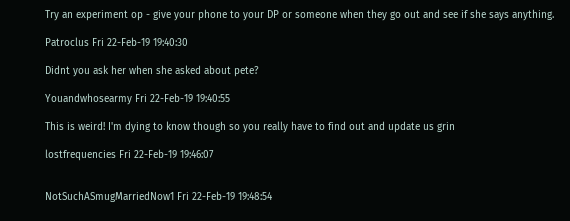Try an experiment op - give your phone to your DP or someone when they go out and see if she says anything.

Patroclus Fri 22-Feb-19 19:40:30

Didnt you ask her when she asked about pete?

Youandwhosearmy Fri 22-Feb-19 19:40:55

This is weird! I'm dying to know though so you really have to find out and update us grin

lostfrequencies Fri 22-Feb-19 19:46:07


NotSuchASmugMarriedNow1 Fri 22-Feb-19 19:48:54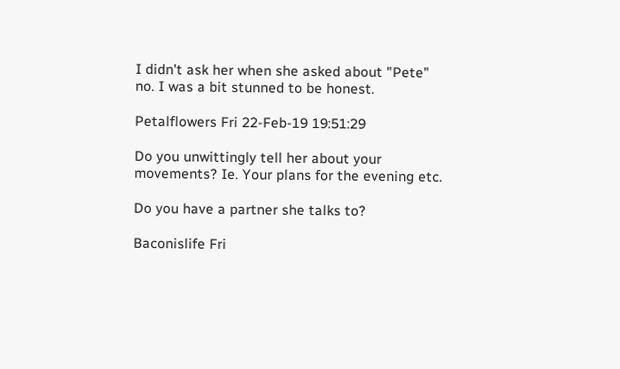I didn't ask her when she asked about "Pete" no. I was a bit stunned to be honest.

Petalflowers Fri 22-Feb-19 19:51:29

Do you unwittingly tell her about your movements? Ie. Your plans for the evening etc.

Do you have a partner she talks to?

Baconislife Fri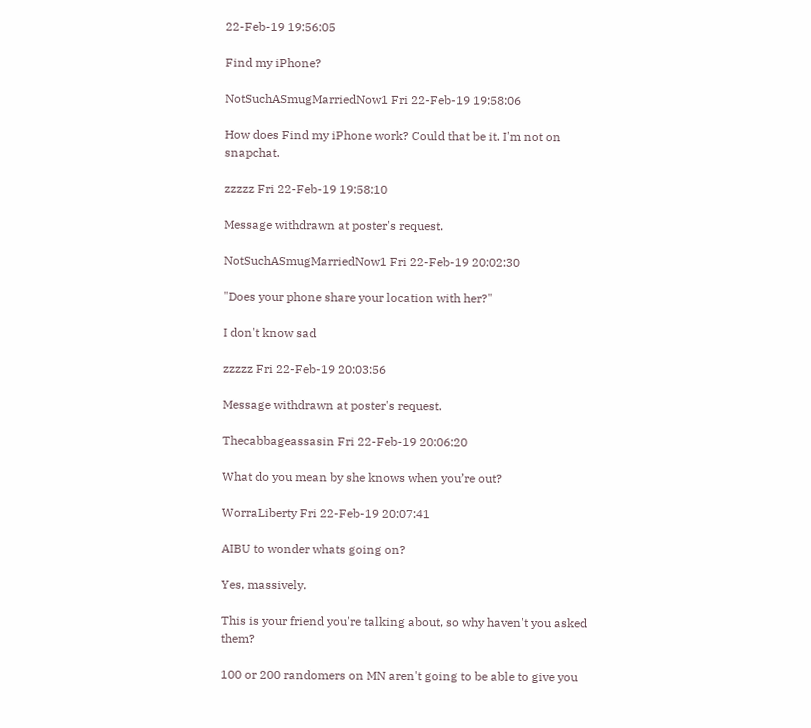22-Feb-19 19:56:05

Find my iPhone?

NotSuchASmugMarriedNow1 Fri 22-Feb-19 19:58:06

How does Find my iPhone work? Could that be it. I'm not on snapchat.

zzzzz Fri 22-Feb-19 19:58:10

Message withdrawn at poster's request.

NotSuchASmugMarriedNow1 Fri 22-Feb-19 20:02:30

"Does your phone share your location with her?"

I don't know sad

zzzzz Fri 22-Feb-19 20:03:56

Message withdrawn at poster's request.

Thecabbageassasin Fri 22-Feb-19 20:06:20

What do you mean by she knows when you’re out?

WorraLiberty Fri 22-Feb-19 20:07:41

AIBU to wonder whats going on?

Yes, massively.

This is your friend you're talking about, so why haven't you asked them?

100 or 200 randomers on MN aren't going to be able to give you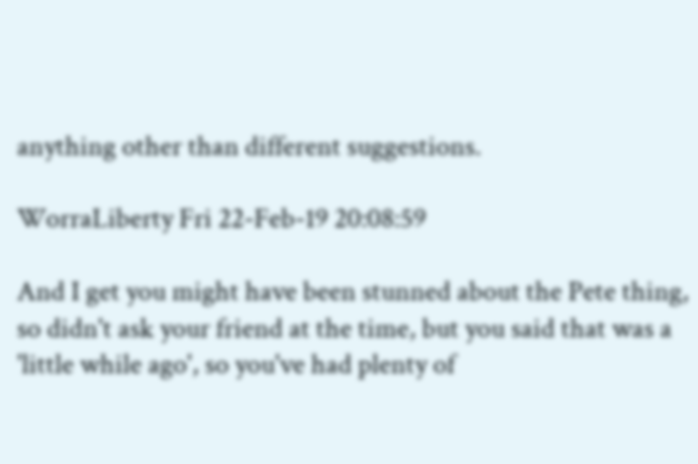anything other than different suggestions.

WorraLiberty Fri 22-Feb-19 20:08:59

And I get you might have been stunned about the Pete thing, so didn't ask your friend at the time, but you said that was a 'little while ago', so you've had plenty of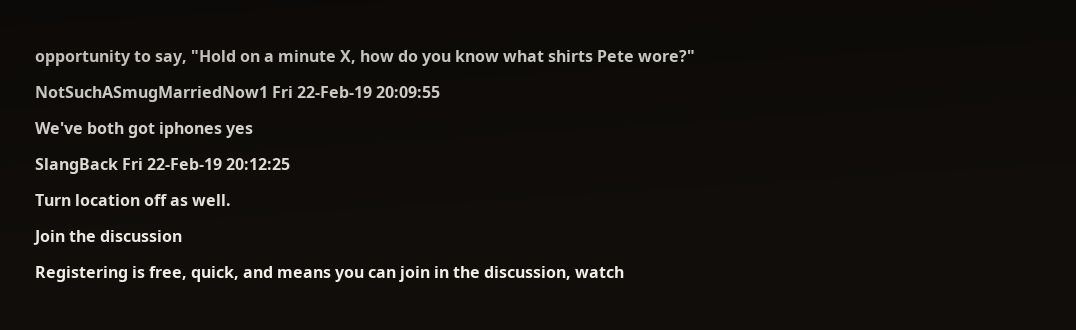opportunity to say, "Hold on a minute X, how do you know what shirts Pete wore?"

NotSuchASmugMarriedNow1 Fri 22-Feb-19 20:09:55

We've both got iphones yes

SlangBack Fri 22-Feb-19 20:12:25

Turn location off as well.

Join the discussion

Registering is free, quick, and means you can join in the discussion, watch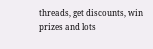threads, get discounts, win prizes and lots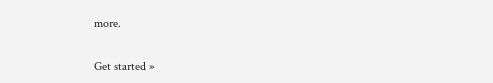more.

Get started »